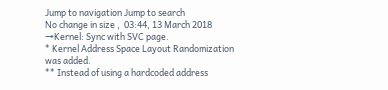Jump to navigation Jump to search
No change in size ,  03:44, 13 March 2018
→Kernel: Sync with SVC page.
* Kernel Address Space Layout Randomization was added.
** Instead of using a hardcoded address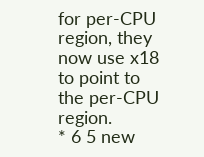for per-CPU region, they now use x18 to point to the per-CPU region.
* 6 5 new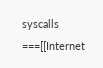syscalls
===[[Internet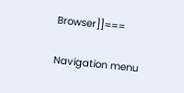Browser]]===

Navigation menu